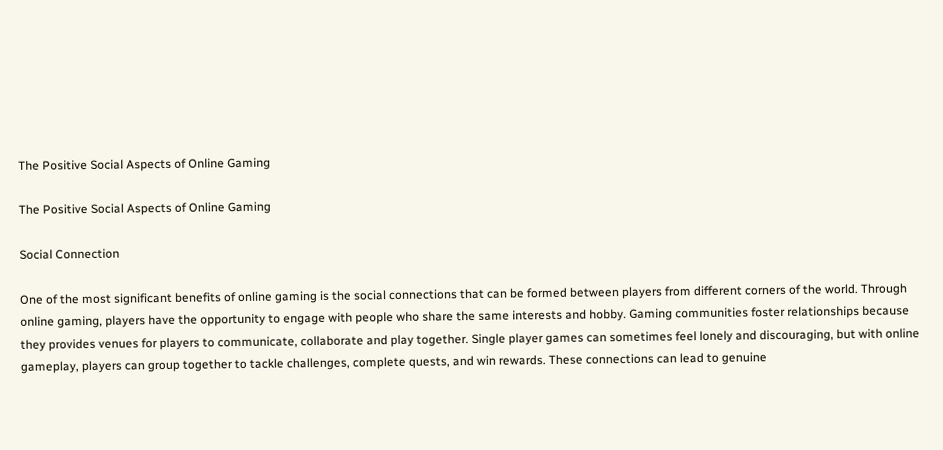The Positive Social Aspects of Online Gaming

The Positive Social Aspects of Online Gaming

Social Connection

One of the most significant benefits of online gaming is the social connections that can be formed between players from different corners of the world. Through online gaming, players have the opportunity to engage with people who share the same interests and hobby. Gaming communities foster relationships because they provides venues for players to communicate, collaborate and play together. Single player games can sometimes feel lonely and discouraging, but with online gameplay, players can group together to tackle challenges, complete quests, and win rewards. These connections can lead to genuine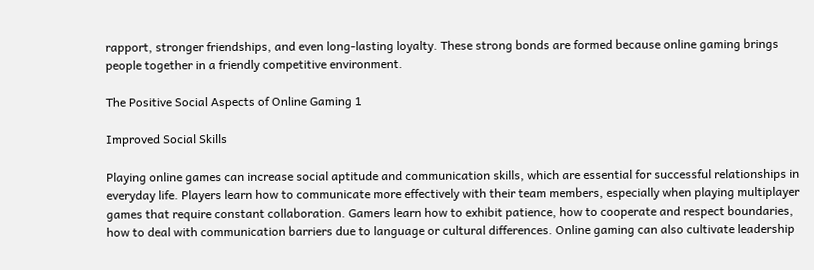rapport, stronger friendships, and even long-lasting loyalty. These strong bonds are formed because online gaming brings people together in a friendly competitive environment.

The Positive Social Aspects of Online Gaming 1

Improved Social Skills

Playing online games can increase social aptitude and communication skills, which are essential for successful relationships in everyday life. Players learn how to communicate more effectively with their team members, especially when playing multiplayer games that require constant collaboration. Gamers learn how to exhibit patience, how to cooperate and respect boundaries, how to deal with communication barriers due to language or cultural differences. Online gaming can also cultivate leadership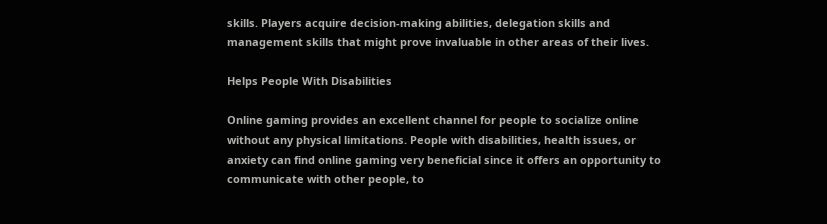skills. Players acquire decision-making abilities, delegation skills and management skills that might prove invaluable in other areas of their lives.

Helps People With Disabilities

Online gaming provides an excellent channel for people to socialize online without any physical limitations. People with disabilities, health issues, or anxiety can find online gaming very beneficial since it offers an opportunity to communicate with other people, to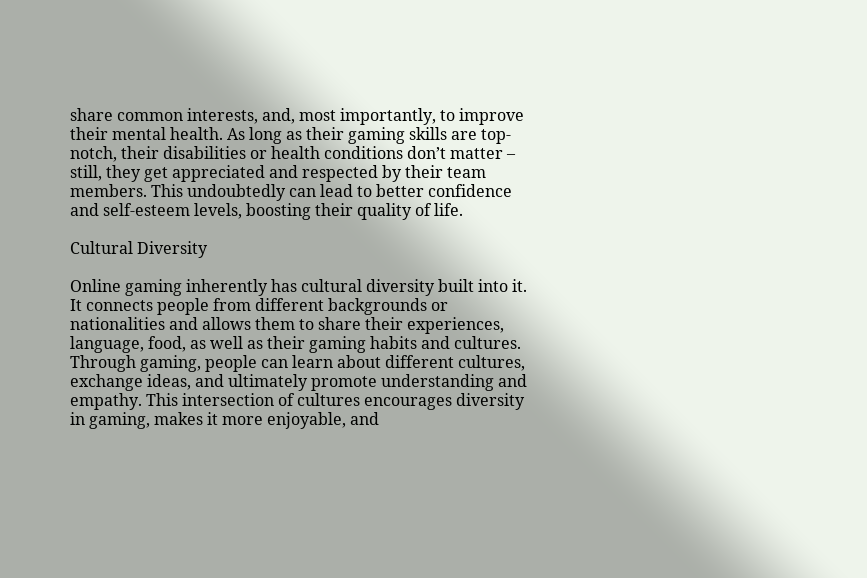share common interests, and, most importantly, to improve their mental health. As long as their gaming skills are top-notch, their disabilities or health conditions don’t matter – still, they get appreciated and respected by their team members. This undoubtedly can lead to better confidence and self-esteem levels, boosting their quality of life.

Cultural Diversity

Online gaming inherently has cultural diversity built into it. It connects people from different backgrounds or nationalities and allows them to share their experiences, language, food, as well as their gaming habits and cultures. Through gaming, people can learn about different cultures, exchange ideas, and ultimately promote understanding and empathy. This intersection of cultures encourages diversity in gaming, makes it more enjoyable, and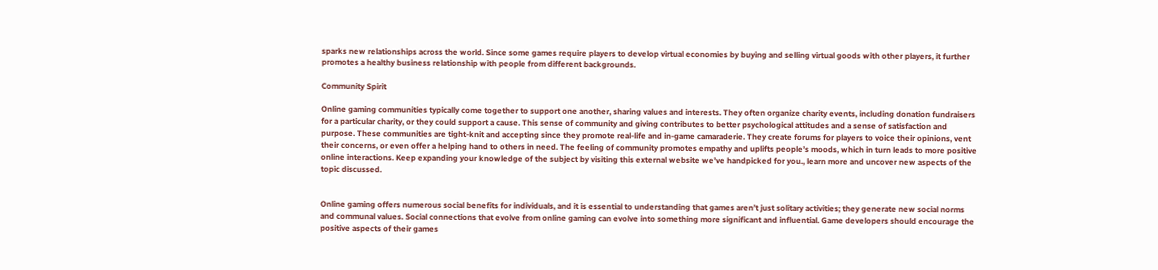sparks new relationships across the world. Since some games require players to develop virtual economies by buying and selling virtual goods with other players, it further promotes a healthy business relationship with people from different backgrounds.

Community Spirit

Online gaming communities typically come together to support one another, sharing values and interests. They often organize charity events, including donation fundraisers for a particular charity, or they could support a cause. This sense of community and giving contributes to better psychological attitudes and a sense of satisfaction and purpose. These communities are tight-knit and accepting since they promote real-life and in-game camaraderie. They create forums for players to voice their opinions, vent their concerns, or even offer a helping hand to others in need. The feeling of community promotes empathy and uplifts people’s moods, which in turn leads to more positive online interactions. Keep expanding your knowledge of the subject by visiting this external website we’ve handpicked for you., learn more and uncover new aspects of the topic discussed.


Online gaming offers numerous social benefits for individuals, and it is essential to understanding that games aren’t just solitary activities; they generate new social norms and communal values. Social connections that evolve from online gaming can evolve into something more significant and influential. Game developers should encourage the positive aspects of their games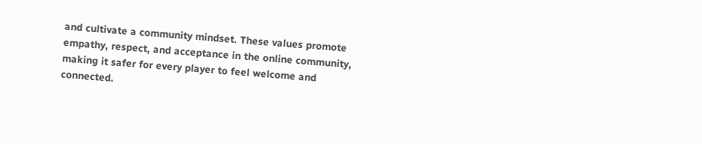and cultivate a community mindset. These values promote empathy, respect, and acceptance in the online community, making it safer for every player to feel welcome and connected.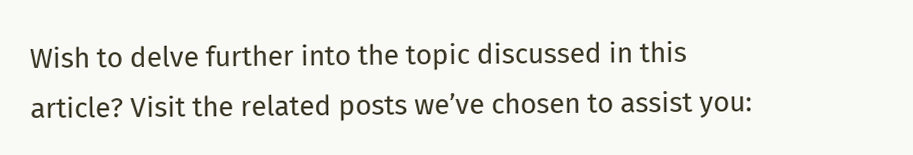Wish to delve further into the topic discussed in this article? Visit the related posts we’ve chosen to assist you: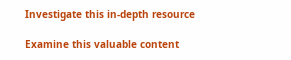Investigate this in-depth resource

Examine this valuable content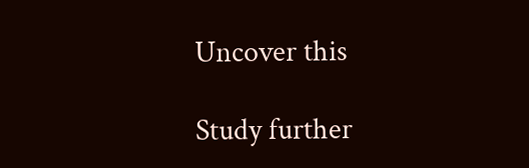Uncover this

Study further